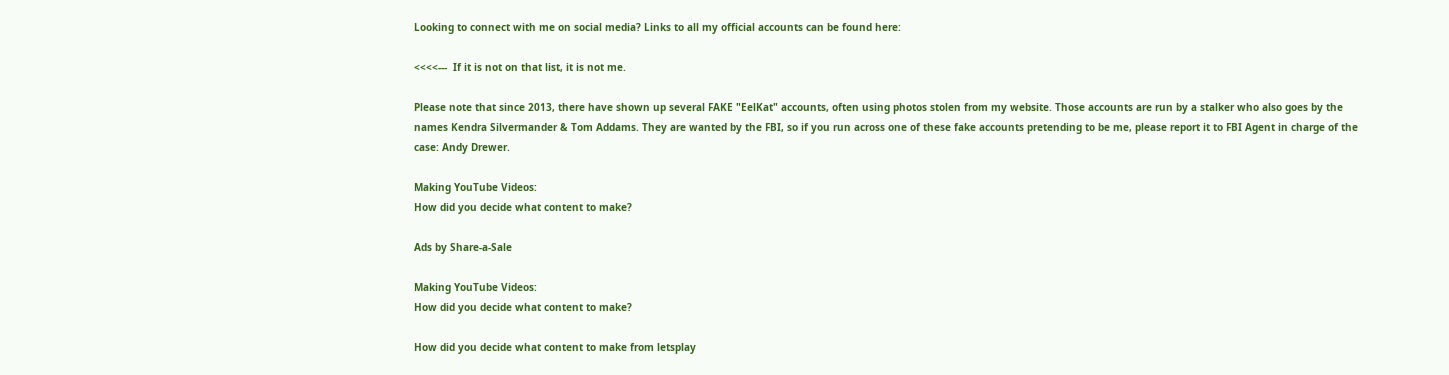Looking to connect with me on social media? Links to all my official accounts can be found here:

<<<<---  If it is not on that list, it is not me.

Please note that since 2013, there have shown up several FAKE "EelKat" accounts, often using photos stolen from my website. Those accounts are run by a stalker who also goes by the names Kendra Silvermander & Tom Addams. They are wanted by the FBI, so if you run across one of these fake accounts pretending to be me, please report it to FBI Agent in charge of the case: Andy Drewer.

Making YouTube Videos:
How did you decide what content to make?

Ads by Share-a-Sale

Making YouTube Videos:
How did you decide what content to make?

How did you decide what content to make from letsplay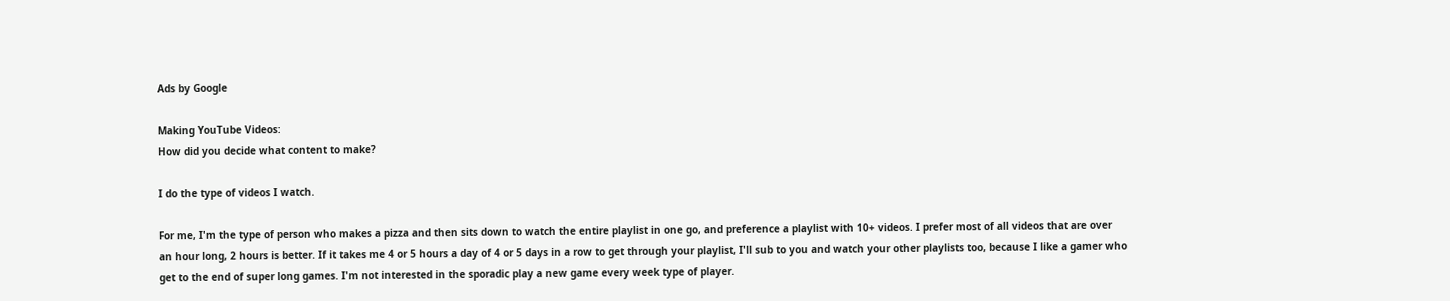Ads by Google

Making YouTube Videos:
How did you decide what content to make?

I do the type of videos I watch.

For me, I'm the type of person who makes a pizza and then sits down to watch the entire playlist in one go, and preference a playlist with 10+ videos. I prefer most of all videos that are over an hour long, 2 hours is better. If it takes me 4 or 5 hours a day of 4 or 5 days in a row to get through your playlist, I'll sub to you and watch your other playlists too, because I like a gamer who get to the end of super long games. I'm not interested in the sporadic play a new game every week type of player.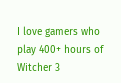I love gamers who play 400+ hours of Witcher 3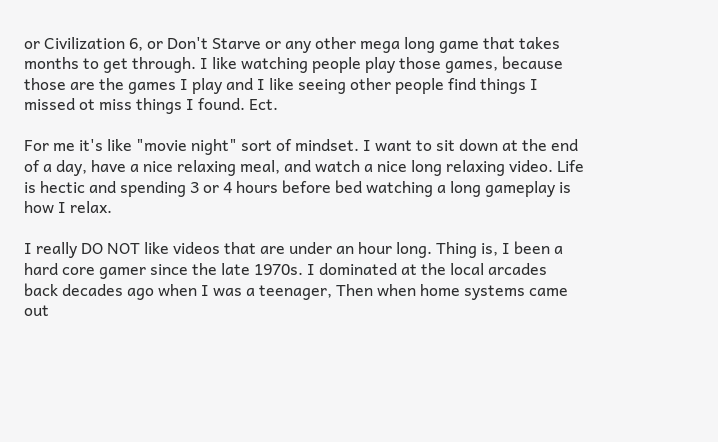or Civilization 6, or Don't Starve or any other mega long game that takes months to get through. I like watching people play those games, because those are the games I play and I like seeing other people find things I missed ot miss things I found. Ect.

For me it's like "movie night" sort of mindset. I want to sit down at the end of a day, have a nice relaxing meal, and watch a nice long relaxing video. Life is hectic and spending 3 or 4 hours before bed watching a long gameplay is how I relax.

I really DO NOT like videos that are under an hour long. Thing is, I been a hard core gamer since the late 1970s. I dominated at the local arcades back decades ago when I was a teenager, Then when home systems came out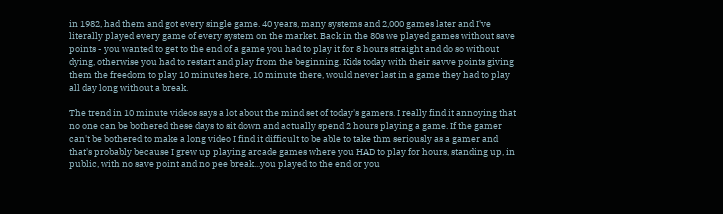in 1982, had them and got every single game. 40 years, many systems and 2,000 games later and I've literally played every game of every system on the market. Back in the 80s we played games without save points - you wanted to get to the end of a game you had to play it for 8 hours straight and do so without dying, otherwise you had to restart and play from the beginning. Kids today with their savve points giving them the freedom to play 10 minutes here, 10 minute there, would never last in a game they had to play all day long without a break.

The trend in 10 minute videos says a lot about the mind set of today's gamers. I really find it annoying that no one can be bothered these days to sit down and actually spend 2 hours playing a game. If the gamer can't be bothered to make a long video I find it difficult to be able to take thm seriously as a gamer and that's probably because I grew up playing arcade games where you HAD to play for hours, standing up, in public, with no save point and no pee break...you played to the end or you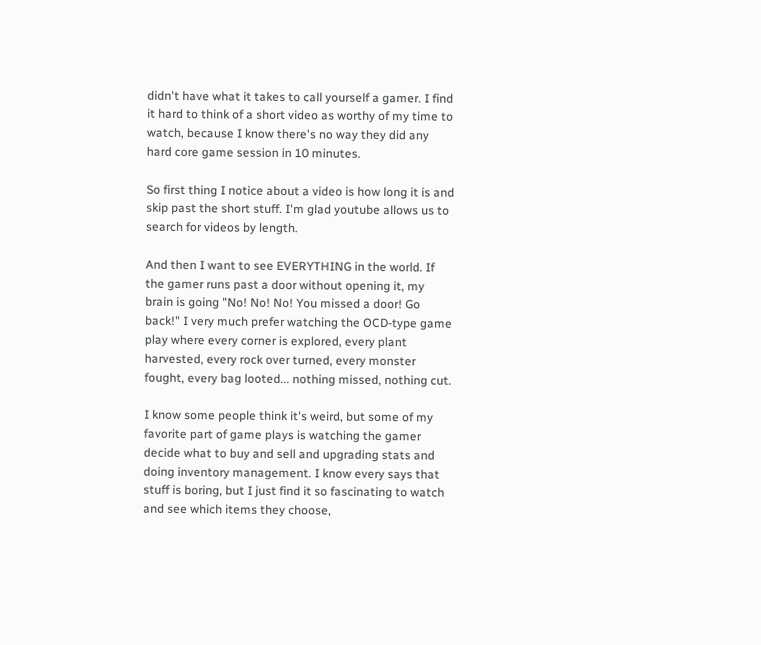didn't have what it takes to call yourself a gamer. I find it hard to think of a short video as worthy of my time to watch, because I know there's no way they did any hard core game session in 10 minutes.

So first thing I notice about a video is how long it is and skip past the short stuff. I'm glad youtube allows us to search for videos by length.

And then I want to see EVERYTHING in the world. If the gamer runs past a door without opening it, my brain is going "No! No! No! You missed a door! Go back!" I very much prefer watching the OCD-type game play where every corner is explored, every plant harvested, every rock over turned, every monster fought, every bag looted... nothing missed, nothing cut.

I know some people think it's weird, but some of my favorite part of game plays is watching the gamer decide what to buy and sell and upgrading stats and doing inventory management. I know every says that stuff is boring, but I just find it so fascinating to watch and see which items they choose,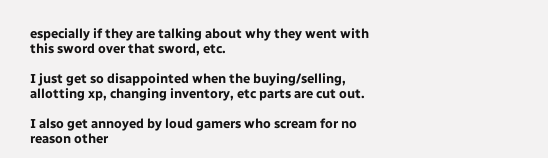especially if they are talking about why they went with this sword over that sword, etc.

I just get so disappointed when the buying/selling, allotting xp, changing inventory, etc parts are cut out.

I also get annoyed by loud gamers who scream for no reason other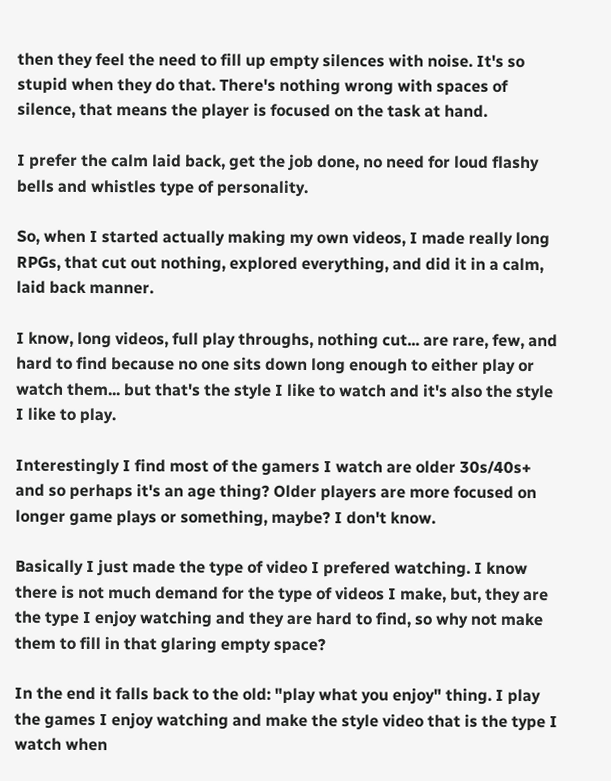then they feel the need to fill up empty silences with noise. It's so stupid when they do that. There's nothing wrong with spaces of silence, that means the player is focused on the task at hand.

I prefer the calm laid back, get the job done, no need for loud flashy bells and whistles type of personality.

So, when I started actually making my own videos, I made really long RPGs, that cut out nothing, explored everything, and did it in a calm, laid back manner.

I know, long videos, full play throughs, nothing cut... are rare, few, and hard to find because no one sits down long enough to either play or watch them... but that's the style I like to watch and it's also the style I like to play.

Interestingly I find most of the gamers I watch are older 30s/40s+ and so perhaps it's an age thing? Older players are more focused on longer game plays or something, maybe? I don't know.

Basically I just made the type of video I prefered watching. I know there is not much demand for the type of videos I make, but, they are the type I enjoy watching and they are hard to find, so why not make them to fill in that glaring empty space?

In the end it falls back to the old: "play what you enjoy" thing. I play the games I enjoy watching and make the style video that is the type I watch when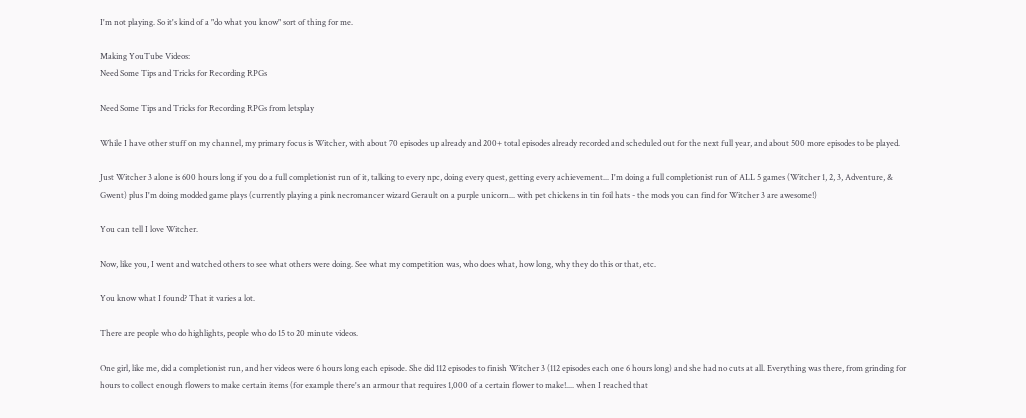I'm not playing. So it's kind of a "do what you know" sort of thing for me.

Making YouTube Videos:
Need Some Tips and Tricks for Recording RPGs

Need Some Tips and Tricks for Recording RPGs from letsplay

While I have other stuff on my channel, my primary focus is Witcher, with about 70 episodes up already and 200+ total episodes already recorded and scheduled out for the next full year, and about 500 more episodes to be played.

Just Witcher 3 alone is 600 hours long if you do a full completionist run of it, talking to every npc, doing every quest, getting every achievement... I'm doing a full completionist run of ALL 5 games (Witcher 1, 2, 3, Adventure, & Gwent) plus I'm doing modded game plays (currently playing a pink necromancer wizard Gerault on a purple unicorn... with pet chickens in tin foil hats - the mods you can find for Witcher 3 are awesome!)

You can tell I love Witcher.

Now, like you, I went and watched others to see what others were doing. See what my competition was, who does what, how long, why they do this or that, etc.

You know what I found? That it varies a lot.

There are people who do highlights, people who do 15 to 20 minute videos.

One girl, like me, did a completionist run, and her videos were 6 hours long each episode. She did 112 episodes to finish Witcher 3 (112 episodes each one 6 hours long) and she had no cuts at all. Everything was there, from grinding for hours to collect enough flowers to make certain items (for example there's an armour that requires 1,000 of a certain flower to make!.... when I reached that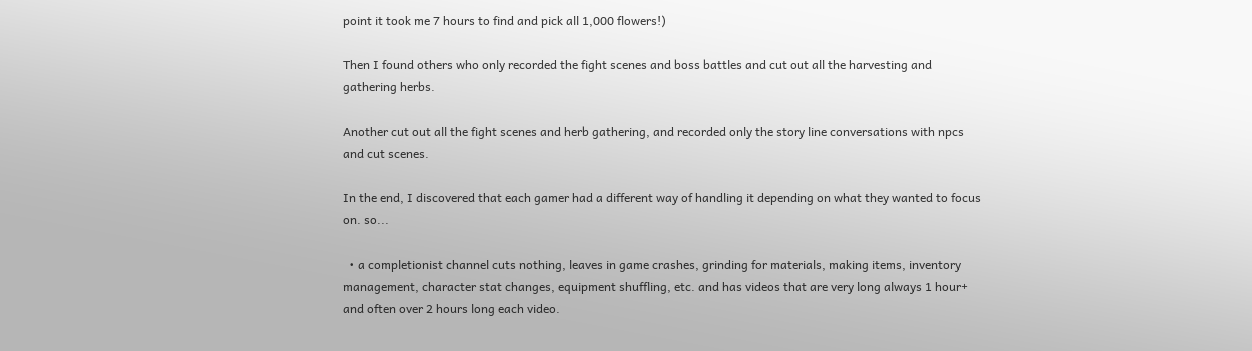point it took me 7 hours to find and pick all 1,000 flowers!)

Then I found others who only recorded the fight scenes and boss battles and cut out all the harvesting and gathering herbs.

Another cut out all the fight scenes and herb gathering, and recorded only the story line conversations with npcs and cut scenes.

In the end, I discovered that each gamer had a different way of handling it depending on what they wanted to focus on. so...

  • a completionist channel cuts nothing, leaves in game crashes, grinding for materials, making items, inventory management, character stat changes, equipment shuffling, etc. and has videos that are very long always 1 hour+ and often over 2 hours long each video.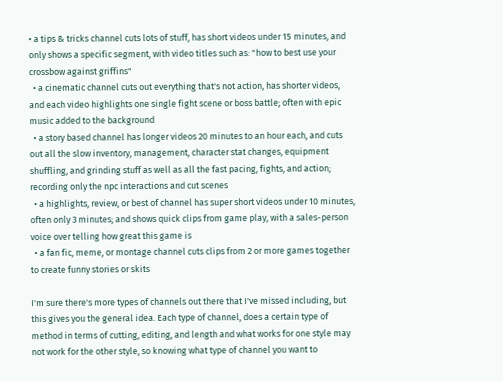• a tips & tricks channel cuts lots of stuff, has short videos under 15 minutes, and only shows a specific segment, with video titles such as: "how to best use your crossbow against griffins"
  • a cinematic channel cuts out everything that's not action, has shorter videos, and each video highlights one single fight scene or boss battle; often with epic music added to the background
  • a story based channel has longer videos 20 minutes to an hour each, and cuts out all the slow inventory, management, character stat changes, equipment shuffling, and grinding stuff as well as all the fast pacing, fights, and action; recording only the npc interactions and cut scenes
  • a highlights, review, or best of channel has super short videos under 10 minutes, often only 3 minutes; and shows quick clips from game play, with a sales-person voice over telling how great this game is
  • a fan fic, meme, or montage channel cuts clips from 2 or more games together to create funny stories or skits

I'm sure there's more types of channels out there that I've missed including, but this gives you the general idea. Each type of channel, does a certain type of method in terms of cutting, editing, and length and what works for one style may not work for the other style, so knowing what type of channel you want to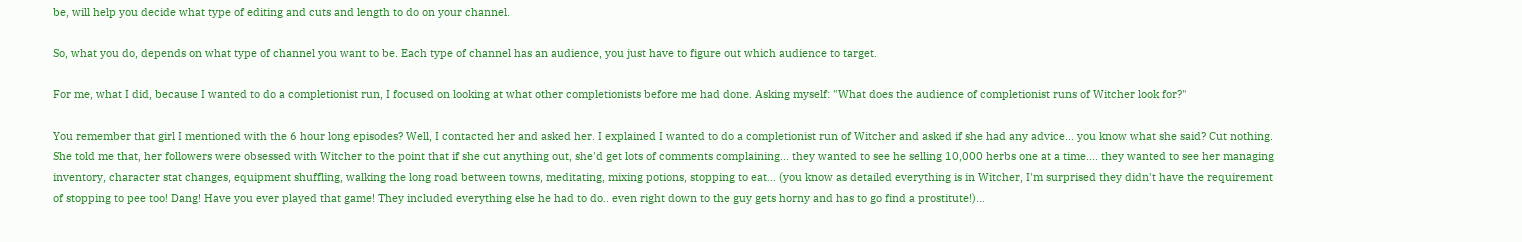be, will help you decide what type of editing and cuts and length to do on your channel.

So, what you do, depends on what type of channel you want to be. Each type of channel has an audience, you just have to figure out which audience to target.

For me, what I did, because I wanted to do a completionist run, I focused on looking at what other completionists before me had done. Asking myself: "What does the audience of completionist runs of Witcher look for?"

You remember that girl I mentioned with the 6 hour long episodes? Well, I contacted her and asked her. I explained I wanted to do a completionist run of Witcher and asked if she had any advice... you know what she said? Cut nothing. She told me that, her followers were obsessed with Witcher to the point that if she cut anything out, she'd get lots of comments complaining... they wanted to see he selling 10,000 herbs one at a time.... they wanted to see her managing inventory, character stat changes, equipment shuffling, walking the long road between towns, meditating, mixing potions, stopping to eat... (you know as detailed everything is in Witcher, I'm surprised they didn't have the requirement of stopping to pee too! Dang! Have you ever played that game! They included everything else he had to do.. even right down to the guy gets horny and has to go find a prostitute!)...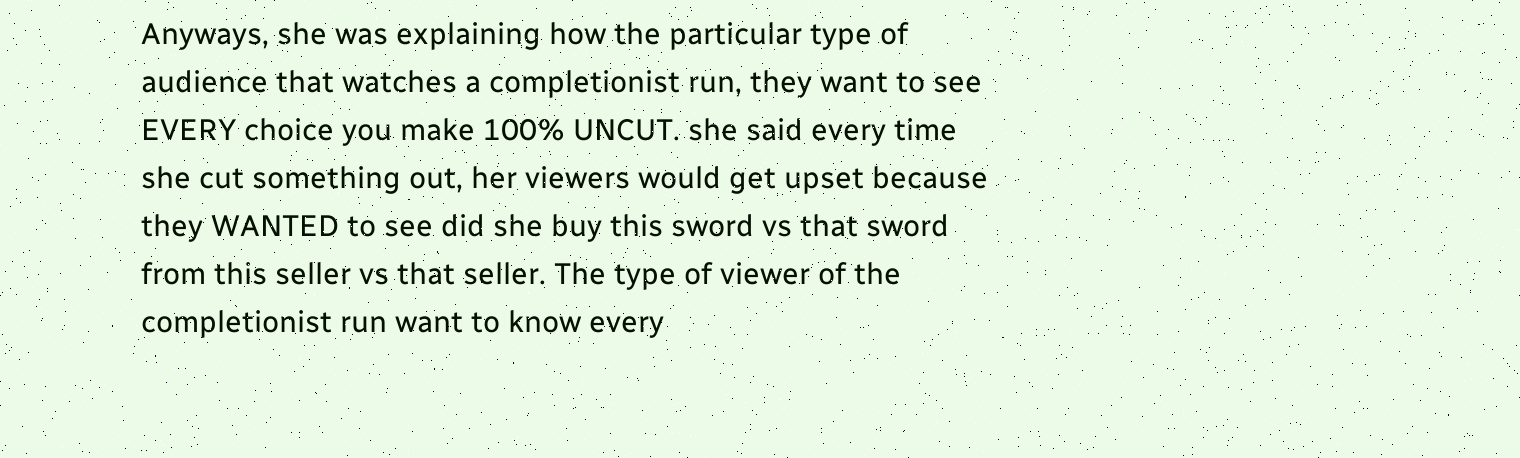Anyways, she was explaining how the particular type of audience that watches a completionist run, they want to see EVERY choice you make 100% UNCUT. she said every time she cut something out, her viewers would get upset because they WANTED to see did she buy this sword vs that sword from this seller vs that seller. The type of viewer of the completionist run want to know every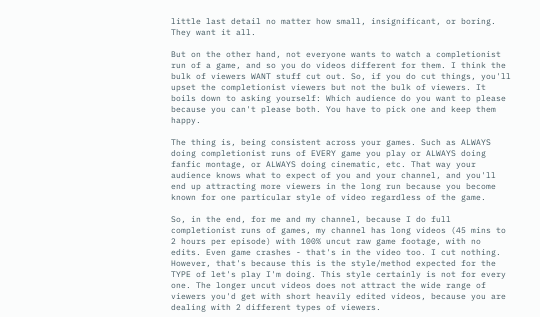little last detail no matter how small, insignificant, or boring. They want it all.

But on the other hand, not everyone wants to watch a completionist run of a game, and so you do videos different for them. I think the bulk of viewers WANT stuff cut out. So, if you do cut things, you'll upset the completionist viewers but not the bulk of viewers. It boils down to asking yourself: Which audience do you want to please because you can't please both. You have to pick one and keep them happy.

The thing is, being consistent across your games. Such as ALWAYS doing completionist runs of EVERY game you play or ALWAYS doing fanfic montage, or ALWAYS doing cinematic, etc. That way your audience knows what to expect of you and your channel, and you'll end up attracting more viewers in the long run because you become known for one particular style of video regardless of the game.

So, in the end, for me and my channel, because I do full completionist runs of games, my channel has long videos (45 mins to 2 hours per episode) with 100% uncut raw game footage, with no edits. Even game crashes - that's in the video too. I cut nothing. However, that's because this is the style/method expected for the TYPE of let's play I'm doing. This style certainly is not for every one. The longer uncut videos does not attract the wide range of viewers you'd get with short heavily edited videos, because you are dealing with 2 different types of viewers.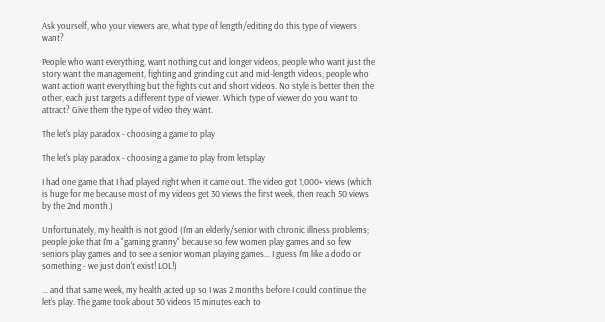Ask yourself, who your viewers are, what type of length/editing do this type of viewers want?

People who want everything, want nothing cut and longer videos, people who want just the story want the management, fighting and grinding cut and mid-length videos; people who want action want everything but the fights cut and short videos. No style is better then the other, each just targets a different type of viewer. Which type of viewer do you want to attract? Give them the type of video they want.

The let's play paradox - choosing a game to play

The let's play paradox - choosing a game to play from letsplay

I had one game that I had played right when it came out. The video got 1,000+ views (which is huge for me because most of my videos get 30 views the first week, then reach 50 views by the 2nd month.)

Unfortunately, my health is not good (I'm an elderly/senior with chronic illness problems; people joke that I'm a "gaming granny" because so few women play games and so few seniors play games and to see a senior woman playing games... I guess I'm like a dodo or something - we just don't exist! LOL!)

... and that same week, my health acted up so I was 2 months before I could continue the let's play. The game took about 30 videos 15 minutes each to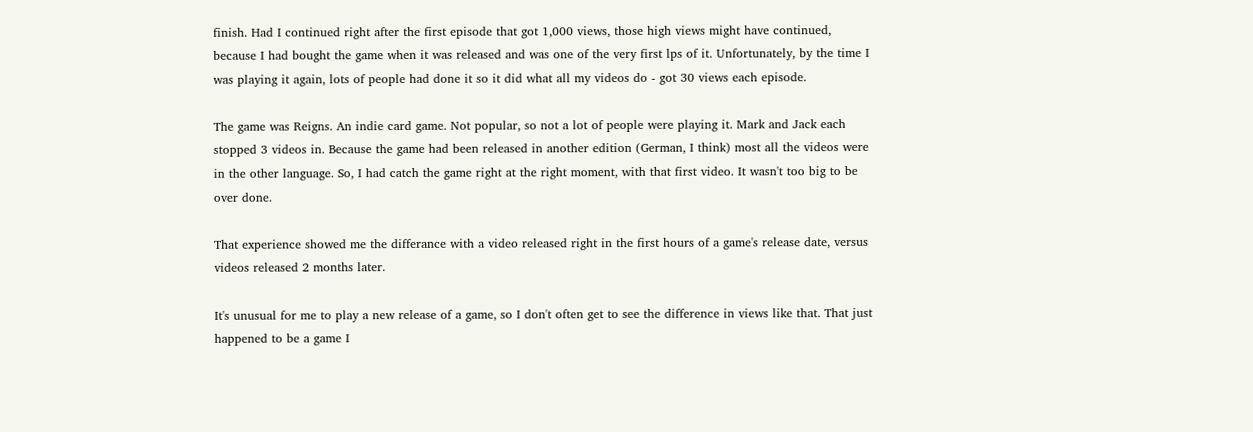finish. Had I continued right after the first episode that got 1,000 views, those high views might have continued, because I had bought the game when it was released and was one of the very first lps of it. Unfortunately, by the time I was playing it again, lots of people had done it so it did what all my videos do - got 30 views each episode.

The game was Reigns. An indie card game. Not popular, so not a lot of people were playing it. Mark and Jack each stopped 3 videos in. Because the game had been released in another edition (German, I think) most all the videos were in the other language. So, I had catch the game right at the right moment, with that first video. It wasn't too big to be over done.

That experience showed me the differance with a video released right in the first hours of a game's release date, versus videos released 2 months later.

It's unusual for me to play a new release of a game, so I don't often get to see the difference in views like that. That just happened to be a game I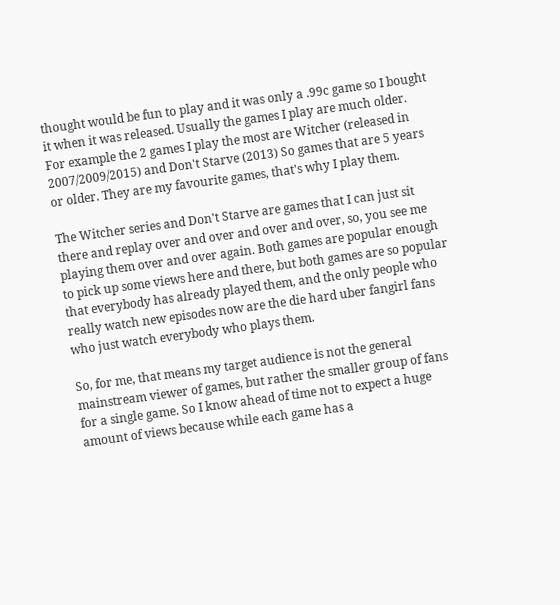thought would be fun to play and it was only a .99c game so I bought it when it was released. Usually the games I play are much older. For example the 2 games I play the most are Witcher (released in 2007/2009/2015) and Don't Starve (2013) So games that are 5 years or older. They are my favourite games, that's why I play them.

The Witcher series and Don't Starve are games that I can just sit there and replay over and over and over and over, so, you see me playing them over and over again. Both games are popular enough to pick up some views here and there, but both games are so popular that everybody has already played them, and the only people who really watch new episodes now are the die hard uber fangirl fans who just watch everybody who plays them.

So, for me, that means my target audience is not the general mainstream viewer of games, but rather the smaller group of fans for a single game. So I know ahead of time not to expect a huge amount of views because while each game has a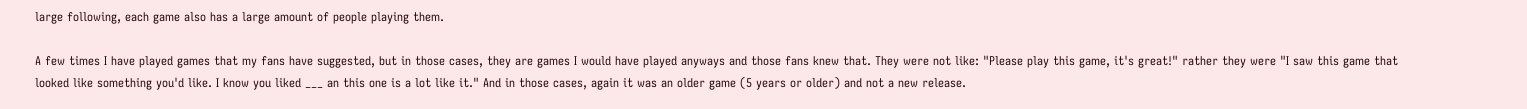large following, each game also has a large amount of people playing them.

A few times I have played games that my fans have suggested, but in those cases, they are games I would have played anyways and those fans knew that. They were not like: "Please play this game, it's great!" rather they were "I saw this game that looked like something you'd like. I know you liked ___ an this one is a lot like it." And in those cases, again it was an older game (5 years or older) and not a new release.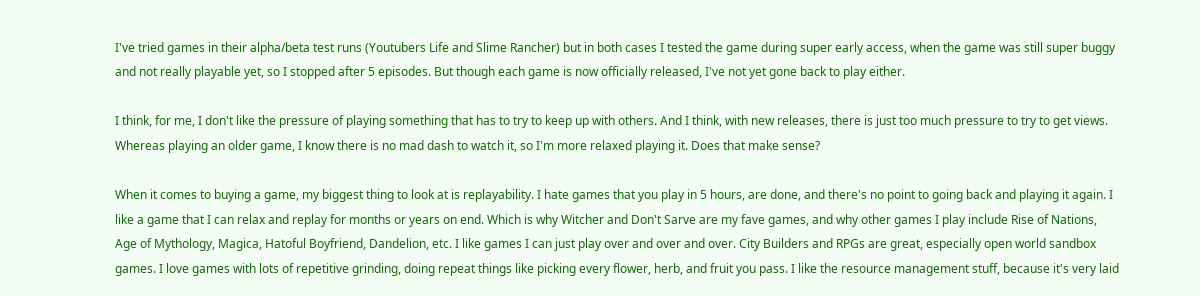I've tried games in their alpha/beta test runs (Youtubers Life and Slime Rancher) but in both cases I tested the game during super early access, when the game was still super buggy and not really playable yet, so I stopped after 5 episodes. But though each game is now officially released, I've not yet gone back to play either.

I think, for me, I don't like the pressure of playing something that has to try to keep up with others. And I think, with new releases, there is just too much pressure to try to get views. Whereas playing an older game, I know there is no mad dash to watch it, so I'm more relaxed playing it. Does that make sense?

When it comes to buying a game, my biggest thing to look at is replayability. I hate games that you play in 5 hours, are done, and there's no point to going back and playing it again. I like a game that I can relax and replay for months or years on end. Which is why Witcher and Don't Sarve are my fave games, and why other games I play include Rise of Nations, Age of Mythology, Magica, Hatoful Boyfriend, Dandelion, etc. I like games I can just play over and over and over. City Builders and RPGs are great, especially open world sandbox games. I love games with lots of repetitive grinding, doing repeat things like picking every flower, herb, and fruit you pass. I like the resource management stuff, because it's very laid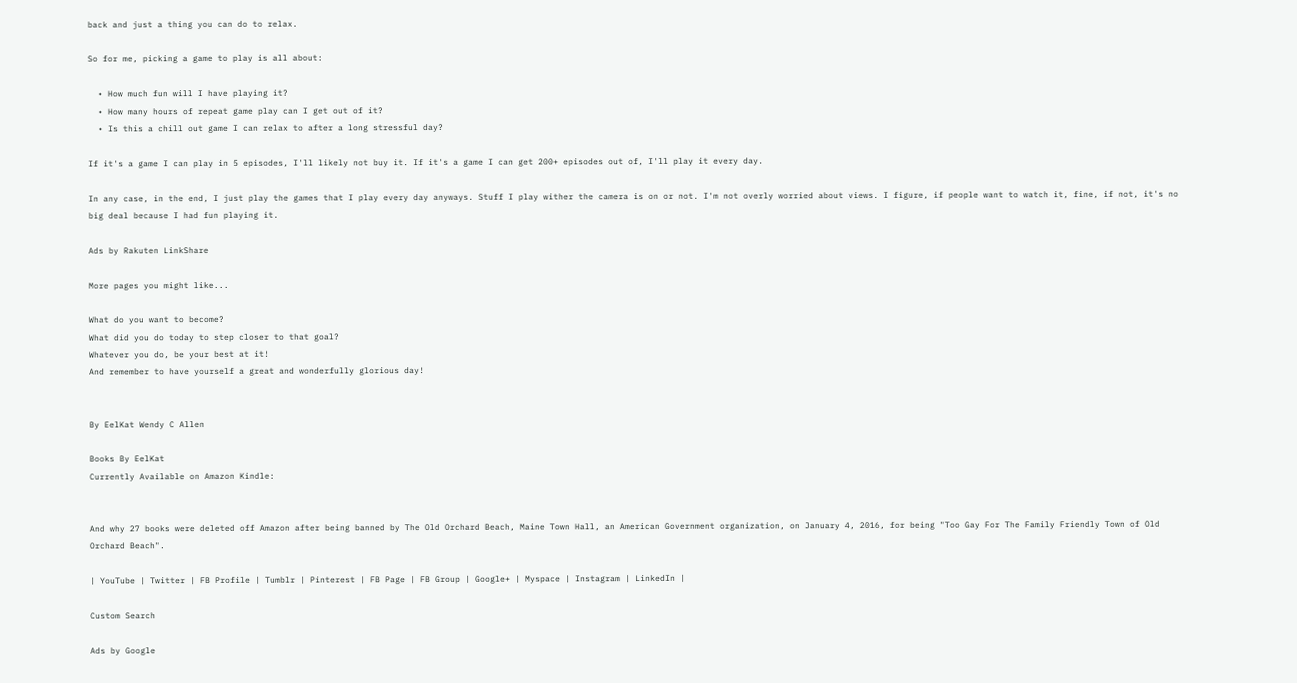back and just a thing you can do to relax.

So for me, picking a game to play is all about:

  • How much fun will I have playing it?
  • How many hours of repeat game play can I get out of it?
  • Is this a chill out game I can relax to after a long stressful day?

If it's a game I can play in 5 episodes, I'll likely not buy it. If it's a game I can get 200+ episodes out of, I'll play it every day.

In any case, in the end, I just play the games that I play every day anyways. Stuff I play wither the camera is on or not. I'm not overly worried about views. I figure, if people want to watch it, fine, if not, it's no big deal because I had fun playing it.

Ads by Rakuten LinkShare

More pages you might like...

What do you want to become?
What did you do today to step closer to that goal?
Whatever you do, be your best at it!
And remember to have yourself a great and wonderfully glorious day!


By EelKat Wendy C Allen

Books By EelKat
Currently Available on Amazon Kindle:


And why 27 books were deleted off Amazon after being banned by The Old Orchard Beach, Maine Town Hall, an American Government organization, on January 4, 2016, for being "Too Gay For The Family Friendly Town of Old Orchard Beach".

| YouTube | Twitter | FB Profile | Tumblr | Pinterest | FB Page | FB Group | Google+ | Myspace | Instagram | LinkedIn |

Custom Search

Ads by Google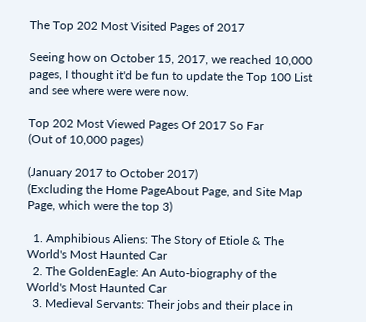The Top 202 Most Visited Pages of 2017

Seeing how on October 15, 2017, we reached 10,000 pages, I thought it'd be fun to update the Top 100 List and see where were were now.

Top 202 Most Viewed Pages Of 2017 So Far
(Out of 10,000 pages)

(January 2017 to October 2017)
(Excluding the Home PageAbout Page, and Site Map Page, which were the top 3)

  1. Amphibious Aliens: The Story of Etiole & The World's Most Haunted Car
  2. The GoldenEagle: An Auto-biography of the World's Most Haunted Car
  3. Medieval Servants: Their jobs and their place in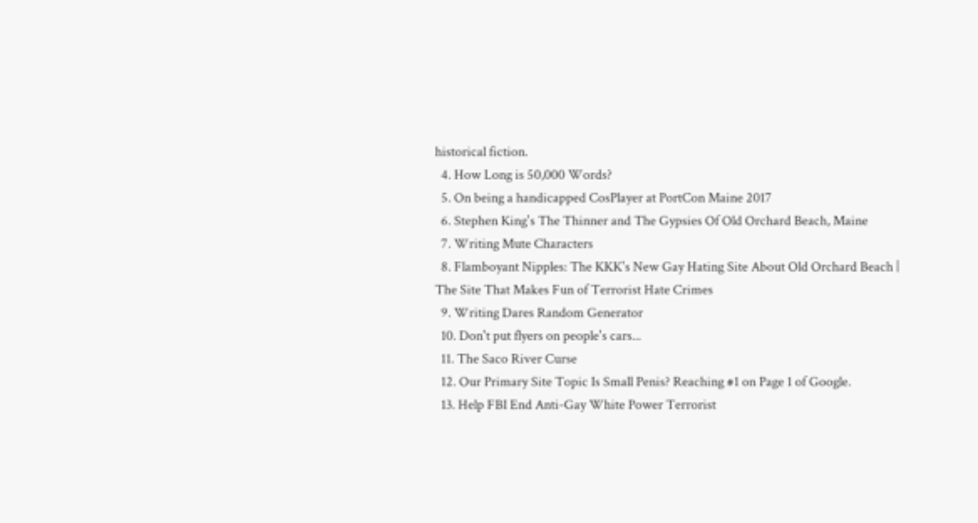historical fiction.
  4. How Long is 50,000 Words?
  5. On being a handicapped CosPlayer at PortCon Maine 2017
  6. Stephen King's The Thinner and The Gypsies Of Old Orchard Beach, Maine
  7. Writing Mute Characters
  8. Flamboyant Nipples: The KKK's New Gay Hating Site About Old Orchard Beach | The Site That Makes Fun of Terrorist Hate Crimes
  9. Writing Dares Random Generator
  10. Don't put flyers on people's cars...
  11. The Saco River Curse
  12. Our Primary Site Topic Is Small Penis? Reaching #1 on Page 1 of Google.
  13. Help FBI End Anti-Gay White Power Terrorist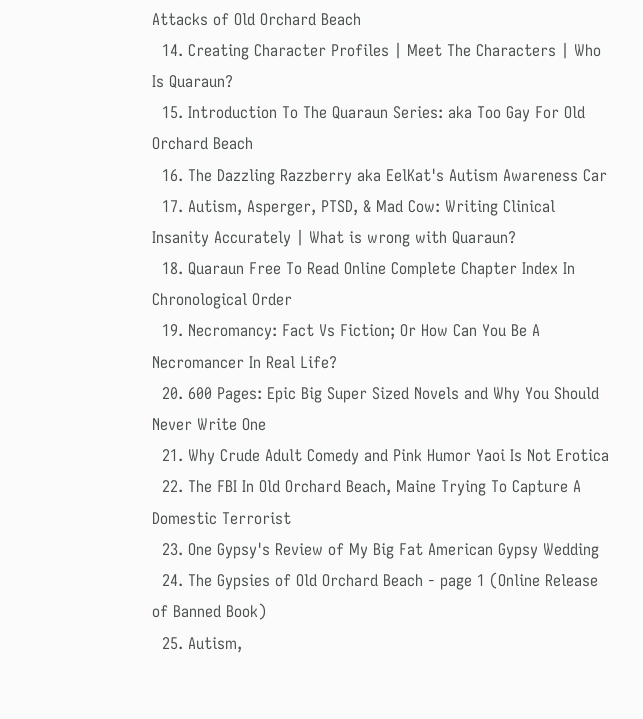Attacks of Old Orchard Beach
  14. Creating Character Profiles | Meet The Characters | Who Is Quaraun?
  15. Introduction To The Quaraun Series: aka Too Gay For Old Orchard Beach
  16. The Dazzling Razzberry aka EelKat's Autism Awareness Car
  17. Autism, Asperger, PTSD, & Mad Cow: Writing Clinical Insanity Accurately | What is wrong with Quaraun?
  18. Quaraun Free To Read Online Complete Chapter Index In Chronological Order
  19. Necromancy: Fact Vs Fiction; Or How Can You Be A Necromancer In Real Life?
  20. 600 Pages: Epic Big Super Sized Novels and Why You Should Never Write One
  21. Why Crude Adult Comedy and Pink Humor Yaoi Is Not Erotica
  22. The FBI In Old Orchard Beach, Maine Trying To Capture A Domestic Terrorist
  23. One Gypsy's Review of My Big Fat American Gypsy Wedding
  24. The Gypsies of Old Orchard Beach - page 1 (Online Release of Banned Book)
  25. Autism,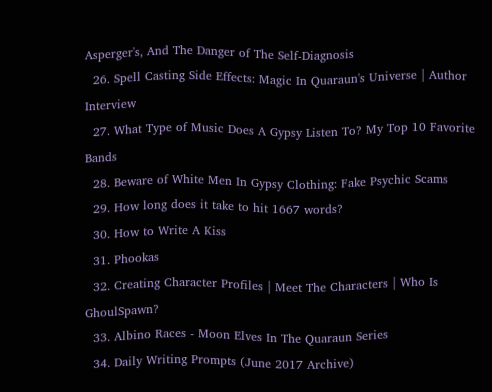Asperger's, And The Danger of The Self-Diagnosis
  26. Spell Casting Side Effects: Magic In Quaraun's Universe | Author Interview
  27. What Type of Music Does A Gypsy Listen To? My Top 10 Favorite Bands
  28. Beware of White Men In Gypsy Clothing: Fake Psychic Scams
  29. How long does it take to hit 1667 words?
  30. How to Write A Kiss
  31. Phookas
  32. Creating Character Profiles | Meet The Characters | Who Is GhoulSpawn?
  33. Albino Races - Moon Elves In The Quaraun Series
  34. Daily Writing Prompts (June 2017 Archive)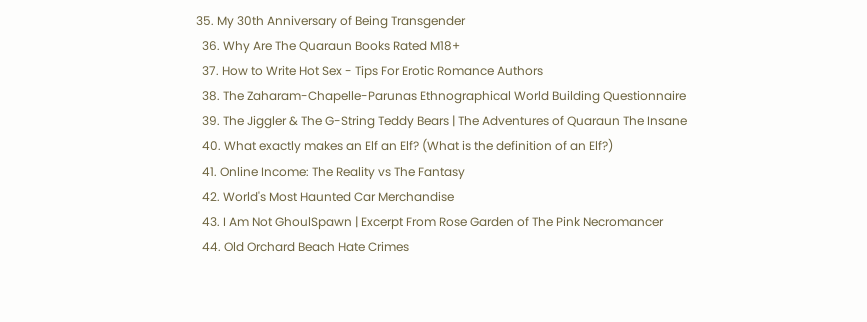35. My 30th Anniversary of Being Transgender
  36. Why Are The Quaraun Books Rated M18+
  37. How to Write Hot Sex - Tips For Erotic Romance Authors
  38. The Zaharam-Chapelle-Parunas Ethnographical World Building Questionnaire
  39. The Jiggler & The G-String Teddy Bears | The Adventures of Quaraun The Insane
  40. What exactly makes an Elf an Elf? (What is the definition of an Elf?)
  41. Online Income: The Reality vs The Fantasy
  42. World's Most Haunted Car Merchandise
  43. I Am Not GhoulSpawn | Excerpt From Rose Garden of The Pink Necromancer
  44. Old Orchard Beach Hate Crimes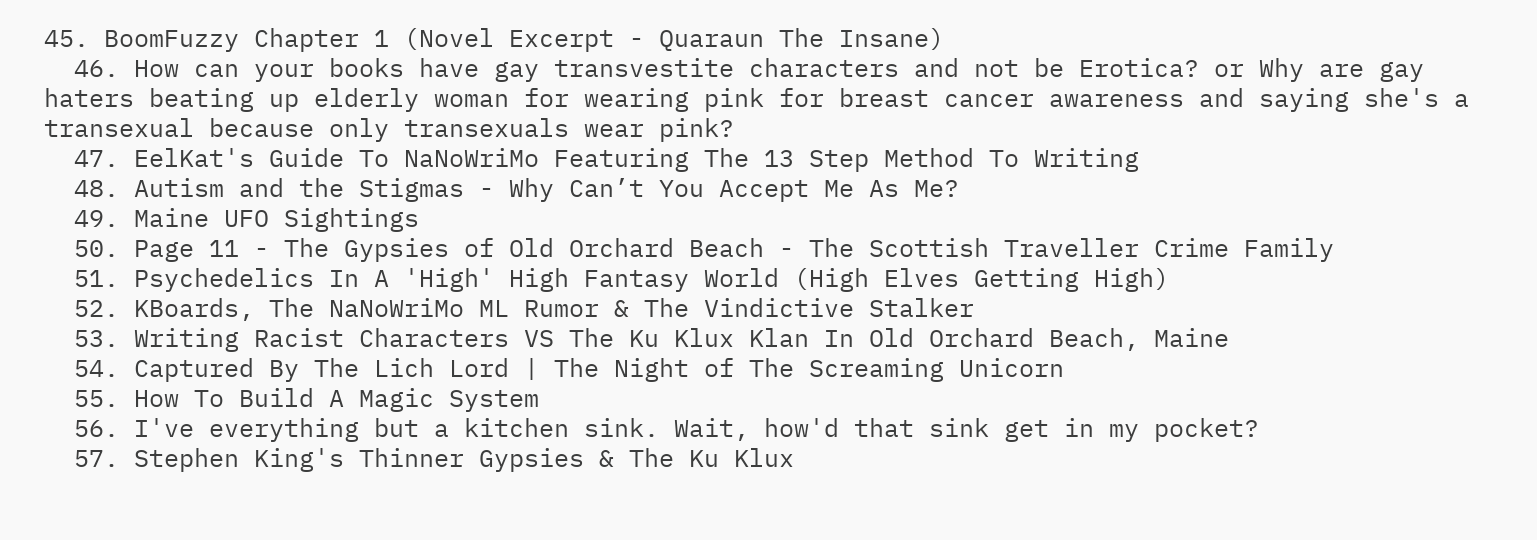45. BoomFuzzy Chapter 1 (Novel Excerpt - Quaraun The Insane)
  46. How can your books have gay transvestite characters and not be Erotica? or Why are gay haters beating up elderly woman for wearing pink for breast cancer awareness and saying she's a transexual because only transexuals wear pink?
  47. EelKat's Guide To NaNoWriMo Featuring The 13 Step Method To Writing
  48. Autism and the Stigmas - Why Can’t You Accept Me As Me?
  49. Maine UFO Sightings
  50. Page 11 - The Gypsies of Old Orchard Beach - The Scottish Traveller Crime Family
  51. Psychedelics In A 'High' High Fantasy World (High Elves Getting High)
  52. KBoards, The NaNoWriMo ML Rumor & The Vindictive Stalker
  53. Writing Racist Characters VS The Ku Klux Klan In Old Orchard Beach, Maine
  54. Captured By The Lich Lord | The Night of The Screaming Unicorn
  55. How To Build A Magic System
  56. I've everything but a kitchen sink. Wait, how'd that sink get in my pocket?
  57. Stephen King's Thinner Gypsies & The Ku Klux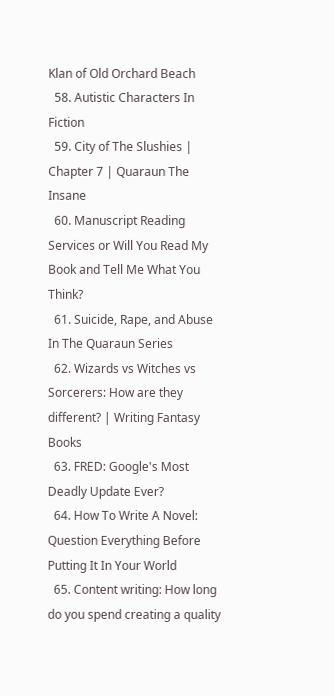Klan of Old Orchard Beach
  58. Autistic Characters In Fiction
  59. City of The Slushies | Chapter 7 | Quaraun The Insane
  60. Manuscript Reading Services or Will You Read My Book and Tell Me What You Think?
  61. Suicide, Rape, and Abuse In The Quaraun Series
  62. Wizards vs Witches vs Sorcerers: How are they different? | Writing Fantasy Books
  63. FRED: Google's Most Deadly Update Ever?
  64. How To Write A Novel: Question Everything Before Putting It In Your World
  65. Content writing: How long do you spend creating a quality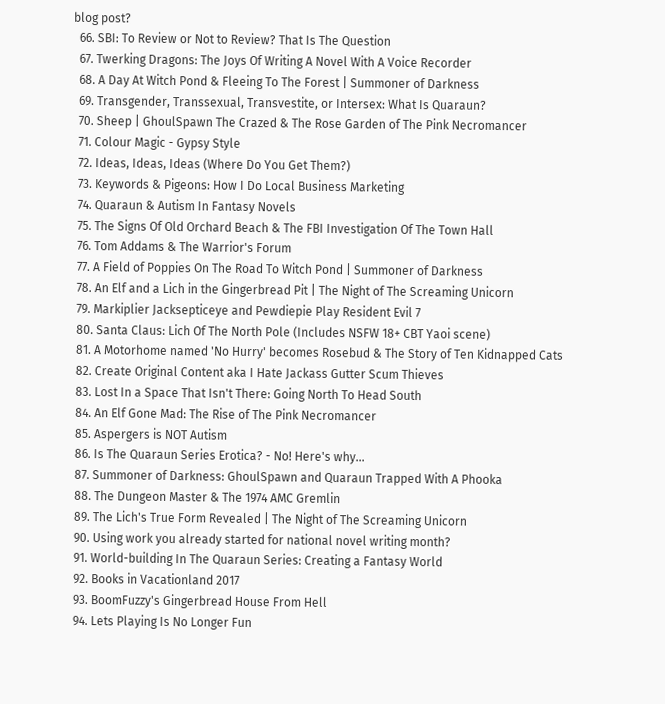blog post?
  66. SBI: To Review or Not to Review? That Is The Question
  67. Twerking Dragons: The Joys Of Writing A Novel With A Voice Recorder
  68. A Day At Witch Pond & Fleeing To The Forest | Summoner of Darkness
  69. Transgender, Transsexual, Transvestite, or Intersex: What Is Quaraun?
  70. Sheep | GhoulSpawn The Crazed & The Rose Garden of The Pink Necromancer
  71. Colour Magic - Gypsy Style
  72. Ideas, Ideas, Ideas (Where Do You Get Them?)
  73. Keywords & Pigeons: How I Do Local Business Marketing
  74. Quaraun & Autism In Fantasy Novels
  75. The Signs Of Old Orchard Beach & The FBI Investigation Of The Town Hall
  76. Tom Addams & The Warrior's Forum
  77. A Field of Poppies On The Road To Witch Pond | Summoner of Darkness
  78. An Elf and a Lich in the Gingerbread Pit | The Night of The Screaming Unicorn
  79. Markiplier Jacksepticeye and Pewdiepie Play Resident Evil 7
  80. Santa Claus: Lich Of The North Pole (Includes NSFW 18+ CBT Yaoi scene)
  81. A Motorhome named 'No Hurry' becomes Rosebud & The Story of Ten Kidnapped Cats
  82. Create Original Content aka I Hate Jackass Gutter Scum Thieves
  83. Lost In a Space That Isn't There: Going North To Head South
  84. An Elf Gone Mad: The Rise of The Pink Necromancer
  85. Aspergers is NOT Autism
  86. Is The Quaraun Series Erotica? - No! Here's why...
  87. Summoner of Darkness: GhoulSpawn and Quaraun Trapped With A Phooka
  88. The Dungeon Master & The 1974 AMC Gremlin
  89. The Lich's True Form Revealed | The Night of The Screaming Unicorn
  90. Using work you already started for national novel writing month?
  91. World-building In The Quaraun Series: Creating a Fantasy World
  92. Books in Vacationland 2017
  93. BoomFuzzy's Gingerbread House From Hell
  94. Lets Playing Is No Longer Fun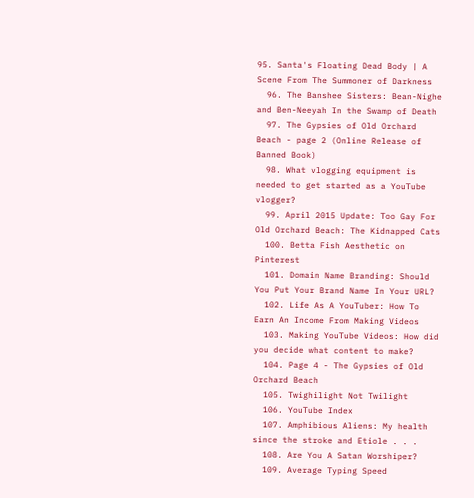95. Santa's Floating Dead Body | A Scene From The Summoner of Darkness
  96. The Banshee Sisters: Bean-Nighe and Ben-Neeyah In the Swamp of Death
  97. The Gypsies of Old Orchard Beach - page 2 (Online Release of Banned Book)
  98. What vlogging equipment is needed to get started as a YouTube vlogger?
  99. April 2015 Update: Too Gay For Old Orchard Beach: The Kidnapped Cats
  100. Betta Fish Aesthetic on Pinterest
  101. Domain Name Branding: Should You Put Your Brand Name In Your URL?
  102. Life As A YouTuber: How To Earn An Income From Making Videos
  103. Making YouTube Videos: How did you decide what content to make?
  104. Page 4 - The Gypsies of Old Orchard Beach
  105. Twighilight Not Twilight
  106. YouTube Index
  107. Amphibious Aliens: My health since the stroke and Etiole . . .
  108. Are You A Satan Worshiper?
  109. Average Typing Speed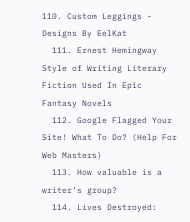110. Custom Leggings - Designs By EelKat
  111. Ernest Hemingway Style of Writing Literary Fiction Used In Epic Fantasy Novels
  112. Google Flagged Your Site! What To Do? (Help For Web Masters)
  113. How valuable is a writer’s group?
  114. Lives Destroyed: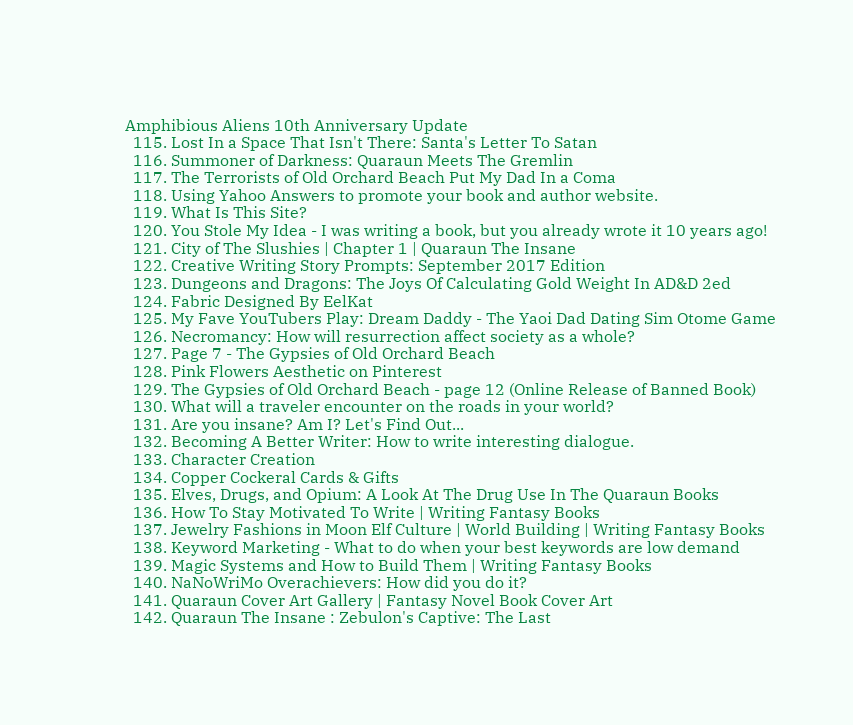Amphibious Aliens 10th Anniversary Update
  115. Lost In a Space That Isn't There: Santa's Letter To Satan
  116. Summoner of Darkness: Quaraun Meets The Gremlin
  117. The Terrorists of Old Orchard Beach Put My Dad In a Coma
  118. Using Yahoo Answers to promote your book and author website.
  119. What Is This Site?
  120. You Stole My Idea - I was writing a book, but you already wrote it 10 years ago!
  121. City of The Slushies | Chapter 1 | Quaraun The Insane
  122. Creative Writing Story Prompts: September 2017 Edition
  123. Dungeons and Dragons: The Joys Of Calculating Gold Weight In AD&D 2ed
  124. Fabric Designed By EelKat
  125. My Fave YouTubers Play: Dream Daddy - The Yaoi Dad Dating Sim Otome Game
  126. Necromancy: How will resurrection affect society as a whole?
  127. Page 7 - The Gypsies of Old Orchard Beach
  128. Pink Flowers Aesthetic on Pinterest
  129. The Gypsies of Old Orchard Beach - page 12 (Online Release of Banned Book)
  130. What will a traveler encounter on the roads in your world?
  131. Are you insane? Am I? Let's Find Out...
  132. Becoming A Better Writer: How to write interesting dialogue.
  133. Character Creation
  134. Copper Cockeral Cards & Gifts
  135. Elves, Drugs, and Opium: A Look At The Drug Use In The Quaraun Books
  136. How To Stay Motivated To Write | Writing Fantasy Books
  137. Jewelry Fashions in Moon Elf Culture | World Building | Writing Fantasy Books
  138. Keyword Marketing - What to do when your best keywords are low demand
  139. Magic Systems and How to Build Them | Writing Fantasy Books
  140. NaNoWriMo Overachievers: How did you do it?
  141. Quaraun Cover Art Gallery | Fantasy Novel Book Cover Art
  142. Quaraun The Insane : Zebulon's Captive: The Last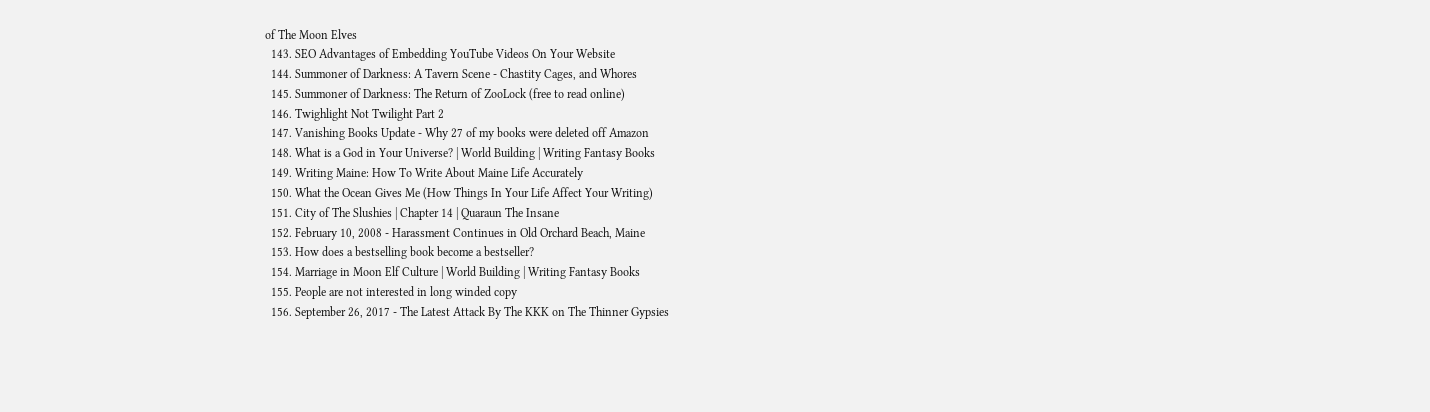of The Moon Elves
  143. SEO Advantages of Embedding YouTube Videos On Your Website
  144. Summoner of Darkness: A Tavern Scene - Chastity Cages, and Whores
  145. Summoner of Darkness: The Return of ZooLock (free to read online)
  146. Twighlight Not Twilight Part 2
  147. Vanishing Books Update - Why 27 of my books were deleted off Amazon
  148. What is a God in Your Universe? | World Building | Writing Fantasy Books
  149. Writing Maine: How To Write About Maine Life Accurately
  150. What the Ocean Gives Me (How Things In Your Life Affect Your Writing)
  151. City of The Slushies | Chapter 14 | Quaraun The Insane
  152. February 10, 2008 - Harassment Continues in Old Orchard Beach, Maine
  153. How does a bestselling book become a bestseller?
  154. Marriage in Moon Elf Culture | World Building | Writing Fantasy Books
  155. People are not interested in long winded copy
  156. September 26, 2017 - The Latest Attack By The KKK on The Thinner Gypsies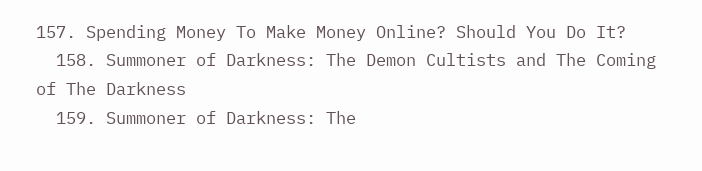157. Spending Money To Make Money Online? Should You Do It?
  158. Summoner of Darkness: The Demon Cultists and The Coming of The Darkness
  159. Summoner of Darkness: The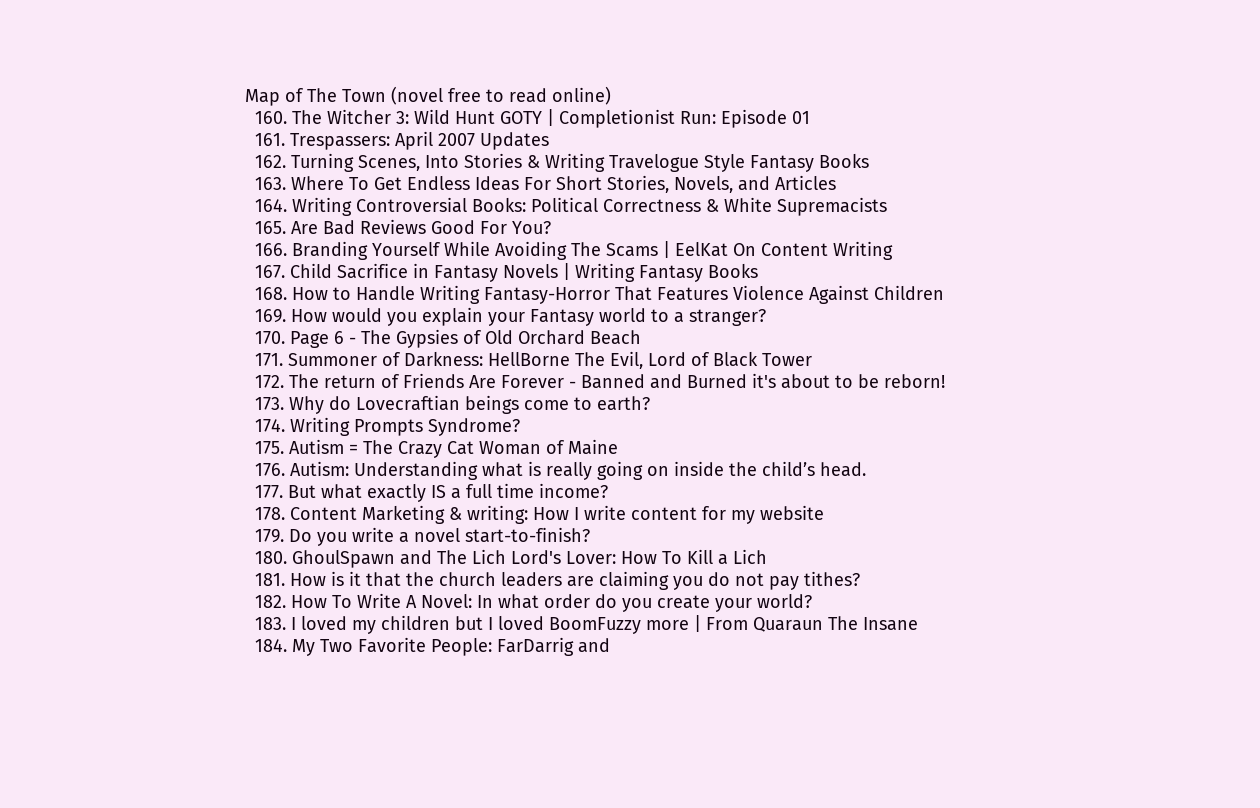Map of The Town (novel free to read online)
  160. The Witcher 3: Wild Hunt GOTY | Completionist Run: Episode 01
  161. Trespassers: April 2007 Updates
  162. Turning Scenes, Into Stories & Writing Travelogue Style Fantasy Books
  163. Where To Get Endless Ideas For Short Stories, Novels, and Articles
  164. Writing Controversial Books: Political Correctness & White Supremacists
  165. Are Bad Reviews Good For You?
  166. Branding Yourself While Avoiding The Scams | EelKat On Content Writing
  167. Child Sacrifice in Fantasy Novels | Writing Fantasy Books
  168. How to Handle Writing Fantasy-Horror That Features Violence Against Children
  169. How would you explain your Fantasy world to a stranger?
  170. Page 6 - The Gypsies of Old Orchard Beach
  171. Summoner of Darkness: HellBorne The Evil, Lord of Black Tower
  172. The return of Friends Are Forever - Banned and Burned it's about to be reborn!
  173. Why do Lovecraftian beings come to earth?
  174. Writing Prompts Syndrome?
  175. Autism = The Crazy Cat Woman of Maine
  176. Autism: Understanding what is really going on inside the child’s head.
  177. But what exactly IS a full time income?
  178. Content Marketing & writing: How I write content for my website
  179. Do you write a novel start-to-finish?
  180. GhoulSpawn and The Lich Lord's Lover: How To Kill a Lich
  181. How is it that the church leaders are claiming you do not pay tithes?
  182. How To Write A Novel: In what order do you create your world?
  183. I loved my children but I loved BoomFuzzy more | From Quaraun The Insane
  184. My Two Favorite People: FarDarrig and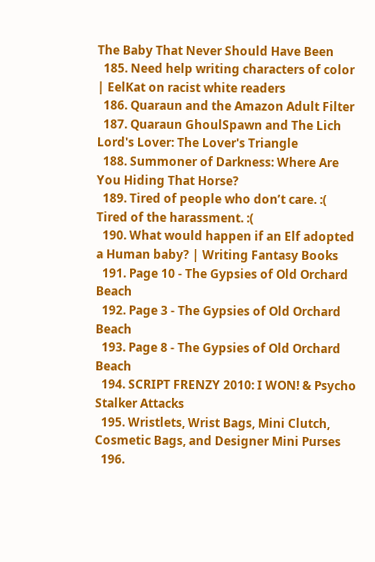The Baby That Never Should Have Been
  185. Need help writing characters of color | EelKat on racist white readers
  186. Quaraun and the Amazon Adult Filter
  187. Quaraun GhoulSpawn and The Lich Lord's Lover: The Lover's Triangle
  188. Summoner of Darkness: Where Are You Hiding That Horse?
  189. Tired of people who don’t care. :( Tired of the harassment. :(
  190. What would happen if an Elf adopted a Human baby? | Writing Fantasy Books
  191. Page 10 - The Gypsies of Old Orchard Beach
  192. Page 3 - The Gypsies of Old Orchard Beach
  193. Page 8 - The Gypsies of Old Orchard Beach
  194. SCRIPT FRENZY 2010: I WON! & Psycho Stalker Attacks
  195. Wristlets, Wrist Bags, Mini Clutch, Cosmetic Bags, and Designer Mini Purses
  196.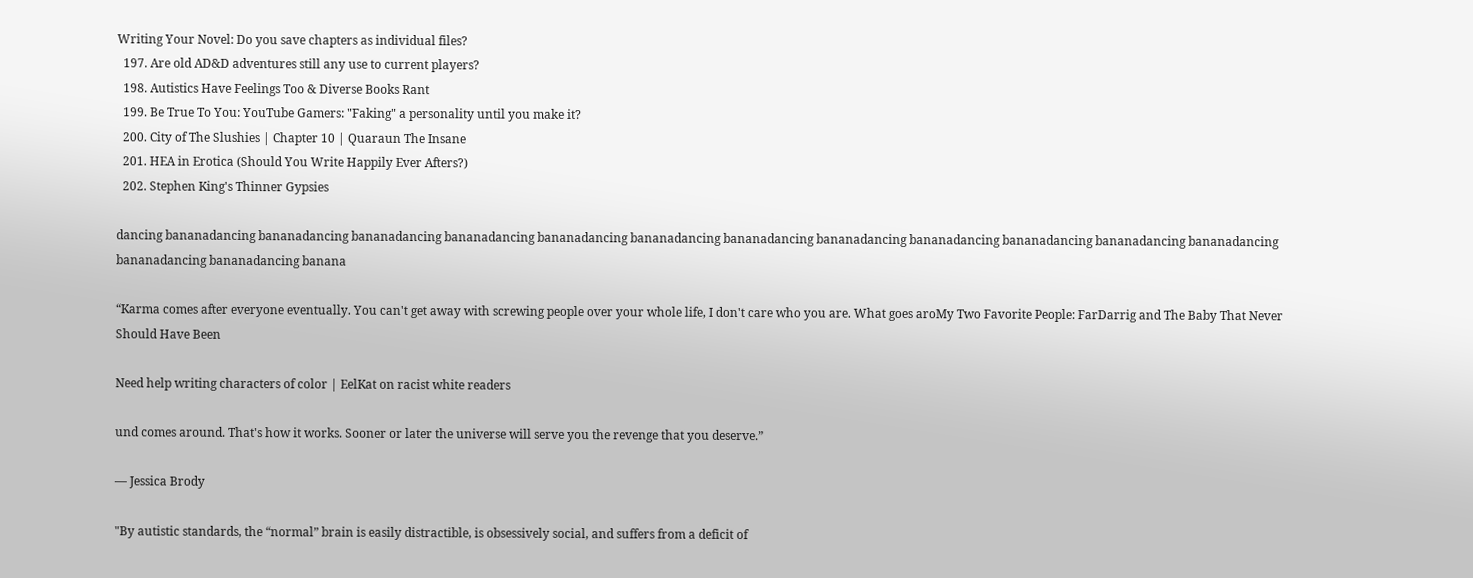Writing Your Novel: Do you save chapters as individual files?
  197. Are old AD&D adventures still any use to current players?
  198. Autistics Have Feelings Too & Diverse Books Rant
  199. Be True To You: YouTube Gamers: "Faking" a personality until you make it?
  200. City of The Slushies | Chapter 10 | Quaraun The Insane
  201. HEA in Erotica (Should You Write Happily Ever Afters?)
  202. Stephen King's Thinner Gypsies

dancing bananadancing bananadancing bananadancing bananadancing bananadancing bananadancing bananadancing bananadancing bananadancing bananadancing bananadancing bananadancing bananadancing bananadancing banana

“Karma comes after everyone eventually. You can't get away with screwing people over your whole life, I don't care who you are. What goes aroMy Two Favorite People: FarDarrig and The Baby That Never Should Have Been

Need help writing characters of color | EelKat on racist white readers

und comes around. That's how it works. Sooner or later the universe will serve you the revenge that you deserve.”

― Jessica Brody

"By autistic standards, the “normal” brain is easily distractible, is obsessively social, and suffers from a deficit of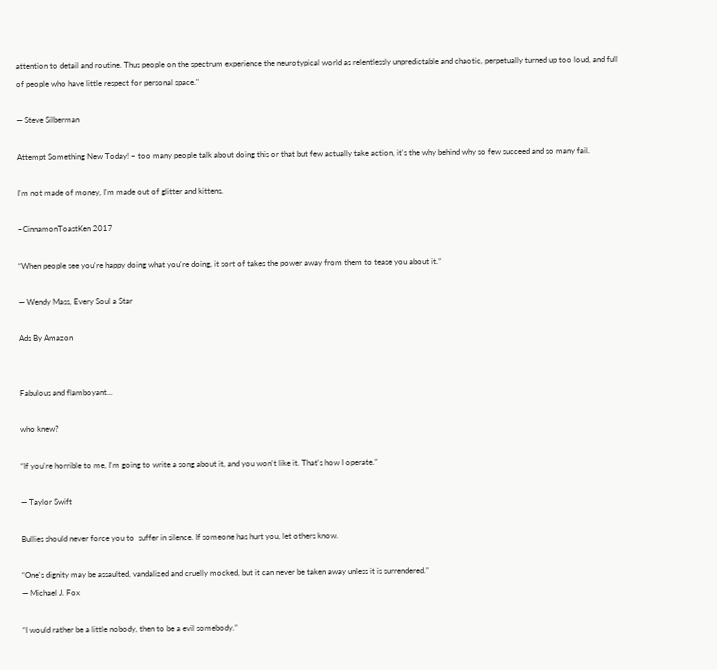attention to detail and routine. Thus people on the spectrum experience the neurotypical world as relentlessly unpredictable and chaotic, perpetually turned up too loud, and full of people who have little respect for personal space."

— Steve Silberman

Attempt Something New Today! – too many people talk about doing this or that but few actually take action, it's the why behind why so few succeed and so many fail.

I'm not made of money, I'm made out of glitter and kittens.

~CinnamonToastKen 2017

“When people see you're happy doing what you're doing, it sort of takes the power away from them to tease you about it.”

― Wendy Mass, Every Soul a Star

Ads By Amazon


Fabulous and flamboyant...

who knew?

“If you're horrible to me, I'm going to write a song about it, and you won't like it. That's how I operate.”

― Taylor Swift

Bullies should never force you to  suffer in silence. If someone has hurt you, let others know.

“One's dignity may be assaulted, vandalized and cruelly mocked, but it can never be taken away unless it is surrendered.”
― Michael J. Fox

“I would rather be a little nobody, then to be a evil somebody.”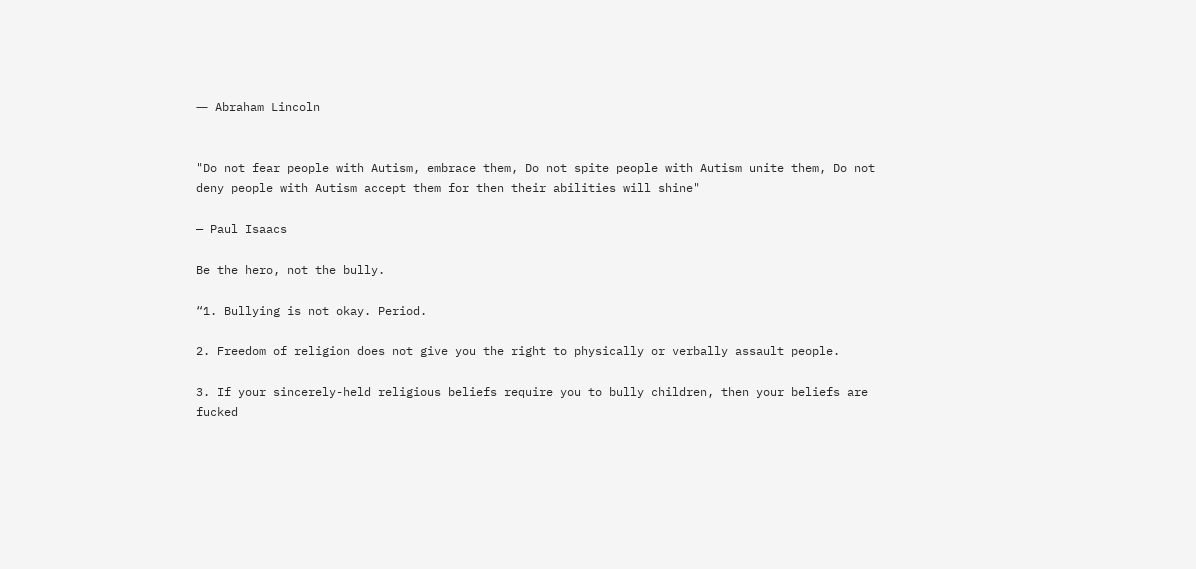― Abraham Lincoln


"Do not fear people with Autism, embrace them, Do not spite people with Autism unite them, Do not deny people with Autism accept them for then their abilities will shine"

— Paul Isaacs

Be the hero, not the bully.

“1. Bullying is not okay. Period.

2. Freedom of religion does not give you the right to physically or verbally assault people.

3. If your sincerely-held religious beliefs require you to bully children, then your beliefs are fucked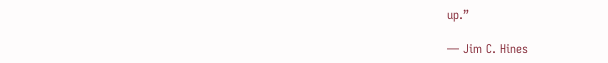up.”

― Jim C. Hines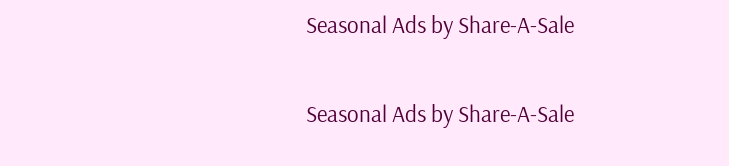Seasonal Ads by Share-A-Sale

Seasonal Ads by Share-A-Sale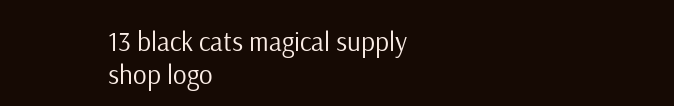13 black cats magical supply shop logo